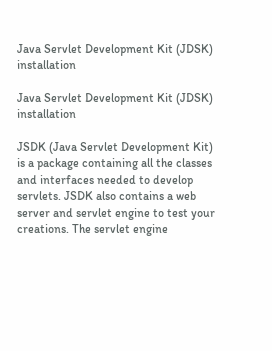Java Servlet Development Kit (JDSK) installation

Java Servlet Development Kit (JDSK) installation

JSDK (Java Servlet Development Kit) is a package containing all the classes and interfaces needed to develop servlets. JSDK also contains a web server and servlet engine to test your creations. The servlet engine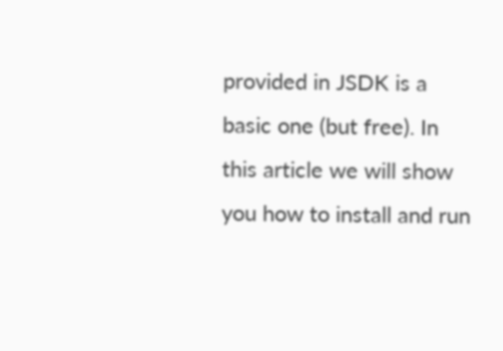provided in JSDK is a basic one (but free). In this article we will show you how to install and run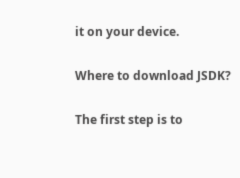it on your device.

Where to download JSDK?

The first step is to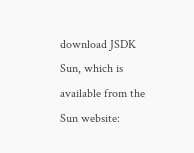download JSDK Sun, which is available from the Sun website: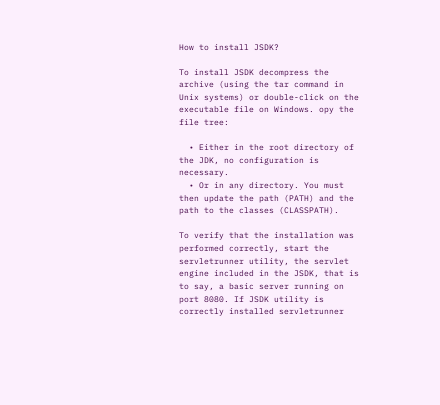How to install JSDK?

To install JSDK decompress the archive (using the tar command in Unix systems) or double-click on the executable file on Windows. opy the file tree:

  • Either in the root directory of the JDK, no configuration is necessary.
  • Or in any directory. You must then update the path (PATH) and the path to the classes (CLASSPATH).

To verify that the installation was performed correctly, start the servletrunner utility, the servlet engine included in the JSDK, that is to say, a basic server running on port 8080. If JSDK utility is correctly installed servletrunner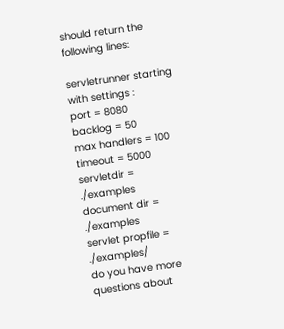should return the following lines:

servletrunner starting with settings :
port = 8080
backlog = 50
max handlers = 100
timeout = 5000
servletdir = ./examples
document dir = ./examples
servlet propfile = ./examples/
do you have more questions about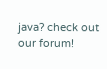java? check out our forum!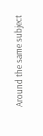Around the same subject